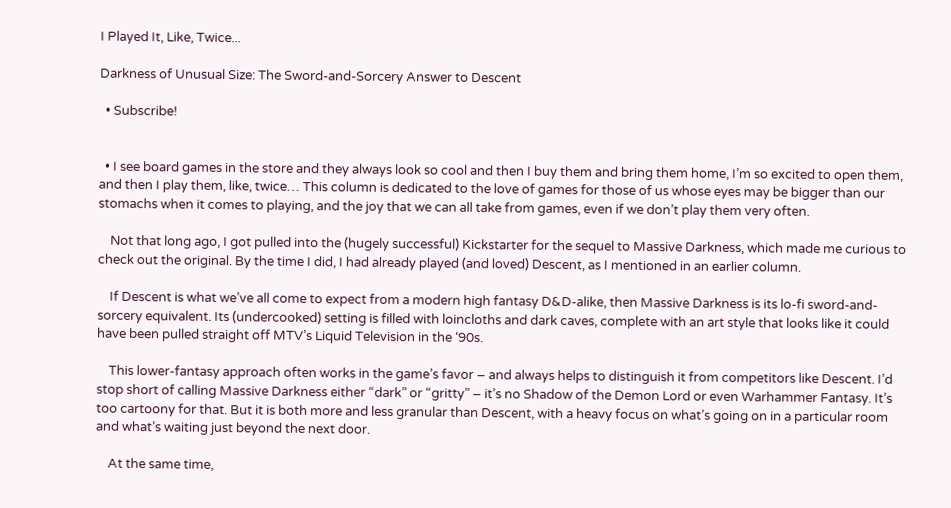I Played It, Like, Twice...

Darkness of Unusual Size: The Sword-and-Sorcery Answer to Descent

  • Subscribe!


  • I see board games in the store and they always look so cool and then I buy them and bring them home, I’m so excited to open them, and then I play them, like, twice… This column is dedicated to the love of games for those of us whose eyes may be bigger than our stomachs when it comes to playing, and the joy that we can all take from games, even if we don’t play them very often.

    Not that long ago, I got pulled into the (hugely successful) Kickstarter for the sequel to Massive Darkness, which made me curious to check out the original. By the time I did, I had already played (and loved) Descent, as I mentioned in an earlier column.

    If Descent is what we’ve all come to expect from a modern high fantasy D&D-alike, then Massive Darkness is its lo-fi sword-and-sorcery equivalent. Its (undercooked) setting is filled with loincloths and dark caves, complete with an art style that looks like it could have been pulled straight off MTV’s Liquid Television in the ‘90s.

    This lower-fantasy approach often works in the game’s favor – and always helps to distinguish it from competitors like Descent. I’d stop short of calling Massive Darkness either “dark” or “gritty” – it’s no Shadow of the Demon Lord or even Warhammer Fantasy. It’s too cartoony for that. But it is both more and less granular than Descent, with a heavy focus on what’s going on in a particular room and what’s waiting just beyond the next door.

    At the same time,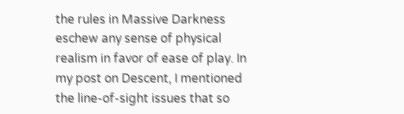the rules in Massive Darkness eschew any sense of physical realism in favor of ease of play. In my post on Descent, I mentioned the line-of-sight issues that so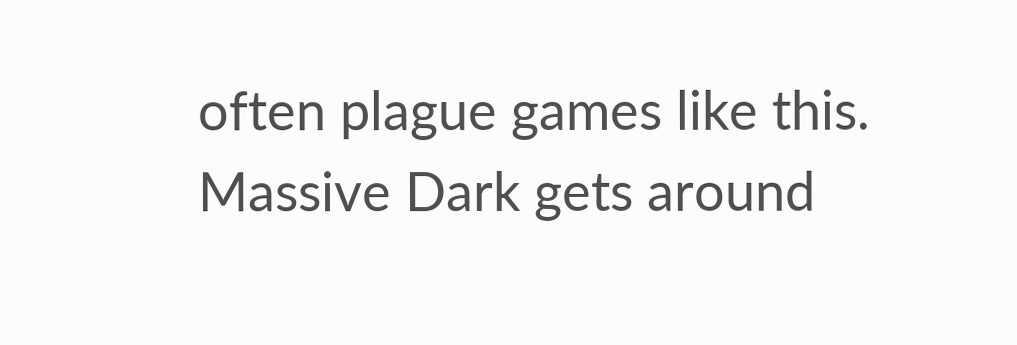often plague games like this. Massive Dark gets around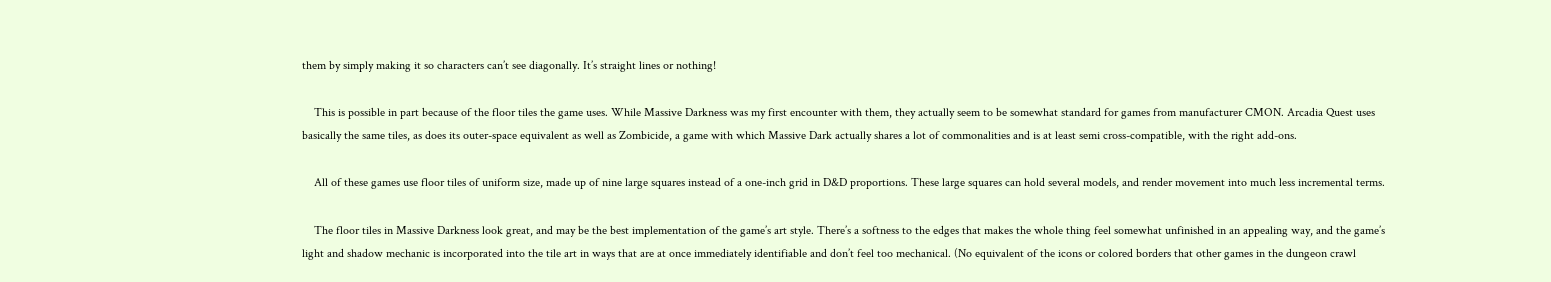them by simply making it so characters can’t see diagonally. It’s straight lines or nothing!

    This is possible in part because of the floor tiles the game uses. While Massive Darkness was my first encounter with them, they actually seem to be somewhat standard for games from manufacturer CMON. Arcadia Quest uses basically the same tiles, as does its outer-space equivalent as well as Zombicide, a game with which Massive Dark actually shares a lot of commonalities and is at least semi cross-compatible, with the right add-ons.

    All of these games use floor tiles of uniform size, made up of nine large squares instead of a one-inch grid in D&D proportions. These large squares can hold several models, and render movement into much less incremental terms.

    The floor tiles in Massive Darkness look great, and may be the best implementation of the game’s art style. There’s a softness to the edges that makes the whole thing feel somewhat unfinished in an appealing way, and the game’s light and shadow mechanic is incorporated into the tile art in ways that are at once immediately identifiable and don’t feel too mechanical. (No equivalent of the icons or colored borders that other games in the dungeon crawl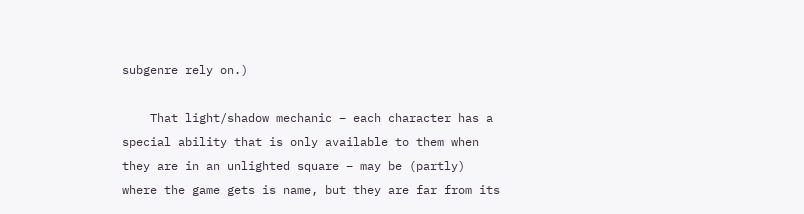subgenre rely on.)

    That light/shadow mechanic – each character has a special ability that is only available to them when they are in an unlighted square – may be (partly) where the game gets is name, but they are far from its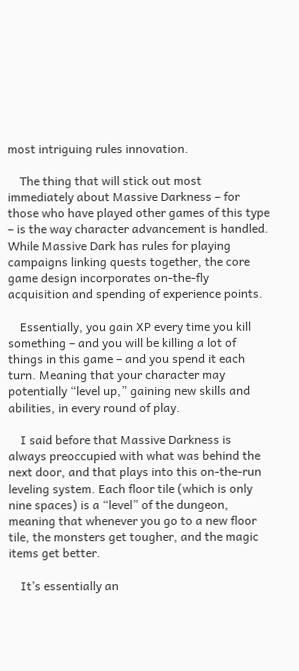most intriguing rules innovation.

    The thing that will stick out most immediately about Massive Darkness – for those who have played other games of this type – is the way character advancement is handled. While Massive Dark has rules for playing campaigns linking quests together, the core game design incorporates on-the-fly acquisition and spending of experience points.

    Essentially, you gain XP every time you kill something – and you will be killing a lot of things in this game – and you spend it each turn. Meaning that your character may potentially “level up,” gaining new skills and abilities, in every round of play.

    I said before that Massive Darkness is always preoccupied with what was behind the next door, and that plays into this on-the-run leveling system. Each floor tile (which is only nine spaces) is a “level” of the dungeon, meaning that whenever you go to a new floor tile, the monsters get tougher, and the magic items get better.

    It’s essentially an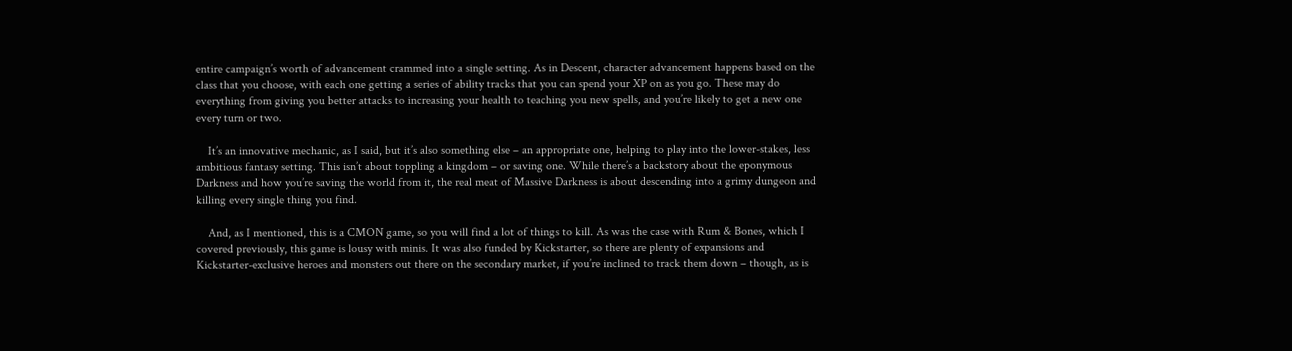entire campaign’s worth of advancement crammed into a single setting. As in Descent, character advancement happens based on the class that you choose, with each one getting a series of ability tracks that you can spend your XP on as you go. These may do everything from giving you better attacks to increasing your health to teaching you new spells, and you’re likely to get a new one every turn or two.

    It’s an innovative mechanic, as I said, but it’s also something else – an appropriate one, helping to play into the lower-stakes, less ambitious fantasy setting. This isn’t about toppling a kingdom – or saving one. While there’s a backstory about the eponymous Darkness and how you’re saving the world from it, the real meat of Massive Darkness is about descending into a grimy dungeon and killing every single thing you find.

    And, as I mentioned, this is a CMON game, so you will find a lot of things to kill. As was the case with Rum & Bones, which I covered previously, this game is lousy with minis. It was also funded by Kickstarter, so there are plenty of expansions and Kickstarter-exclusive heroes and monsters out there on the secondary market, if you’re inclined to track them down – though, as is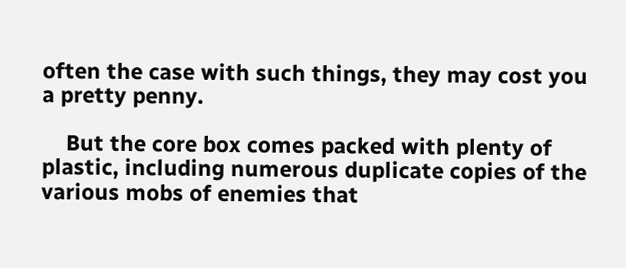often the case with such things, they may cost you a pretty penny.

    But the core box comes packed with plenty of plastic, including numerous duplicate copies of the various mobs of enemies that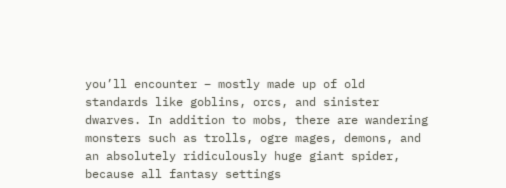you’ll encounter – mostly made up of old standards like goblins, orcs, and sinister dwarves. In addition to mobs, there are wandering monsters such as trolls, ogre mages, demons, and an absolutely ridiculously huge giant spider, because all fantasy settings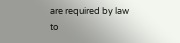are required by law to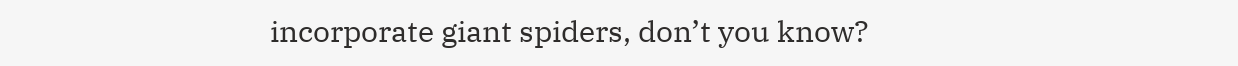incorporate giant spiders, don’t you know?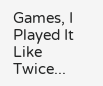Games, I Played It Like Twice...